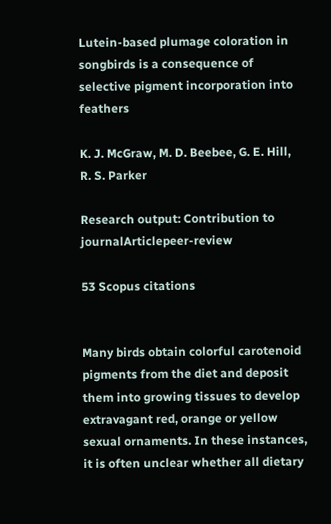Lutein-based plumage coloration in songbirds is a consequence of selective pigment incorporation into feathers

K. J. McGraw, M. D. Beebee, G. E. Hill, R. S. Parker

Research output: Contribution to journalArticlepeer-review

53 Scopus citations


Many birds obtain colorful carotenoid pigments from the diet and deposit them into growing tissues to develop extravagant red, orange or yellow sexual ornaments. In these instances, it is often unclear whether all dietary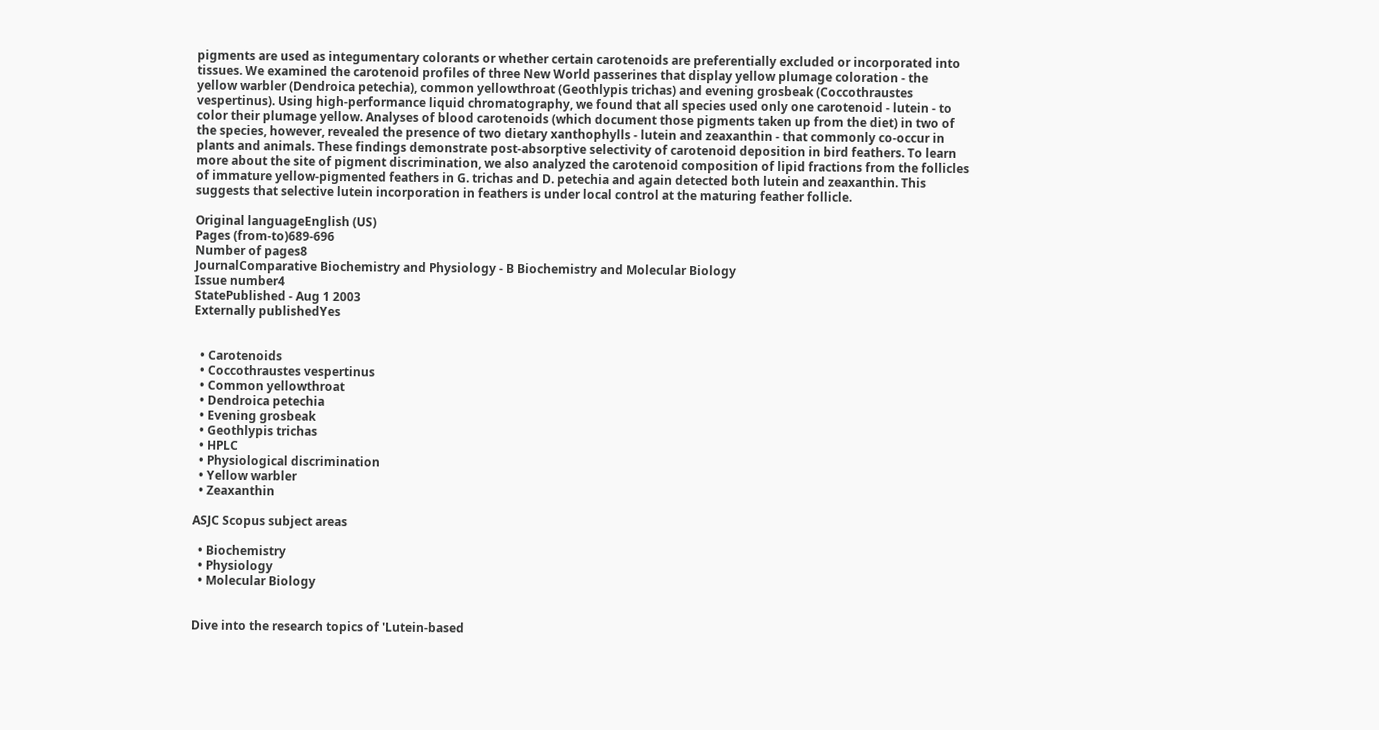pigments are used as integumentary colorants or whether certain carotenoids are preferentially excluded or incorporated into tissues. We examined the carotenoid profiles of three New World passerines that display yellow plumage coloration - the yellow warbler (Dendroica petechia), common yellowthroat (Geothlypis trichas) and evening grosbeak (Coccothraustes vespertinus). Using high-performance liquid chromatography, we found that all species used only one carotenoid - lutein - to color their plumage yellow. Analyses of blood carotenoids (which document those pigments taken up from the diet) in two of the species, however, revealed the presence of two dietary xanthophylls - lutein and zeaxanthin - that commonly co-occur in plants and animals. These findings demonstrate post-absorptive selectivity of carotenoid deposition in bird feathers. To learn more about the site of pigment discrimination, we also analyzed the carotenoid composition of lipid fractions from the follicles of immature yellow-pigmented feathers in G. trichas and D. petechia and again detected both lutein and zeaxanthin. This suggests that selective lutein incorporation in feathers is under local control at the maturing feather follicle.

Original languageEnglish (US)
Pages (from-to)689-696
Number of pages8
JournalComparative Biochemistry and Physiology - B Biochemistry and Molecular Biology
Issue number4
StatePublished - Aug 1 2003
Externally publishedYes


  • Carotenoids
  • Coccothraustes vespertinus
  • Common yellowthroat
  • Dendroica petechia
  • Evening grosbeak
  • Geothlypis trichas
  • HPLC
  • Physiological discrimination
  • Yellow warbler
  • Zeaxanthin

ASJC Scopus subject areas

  • Biochemistry
  • Physiology
  • Molecular Biology


Dive into the research topics of 'Lutein-based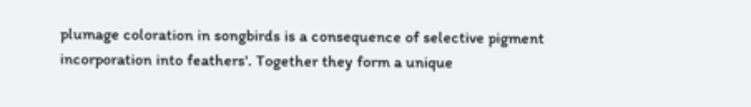plumage coloration in songbirds is a consequence of selective pigment incorporation into feathers'. Together they form a unique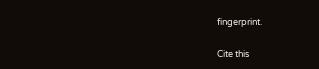fingerprint.

Cite this